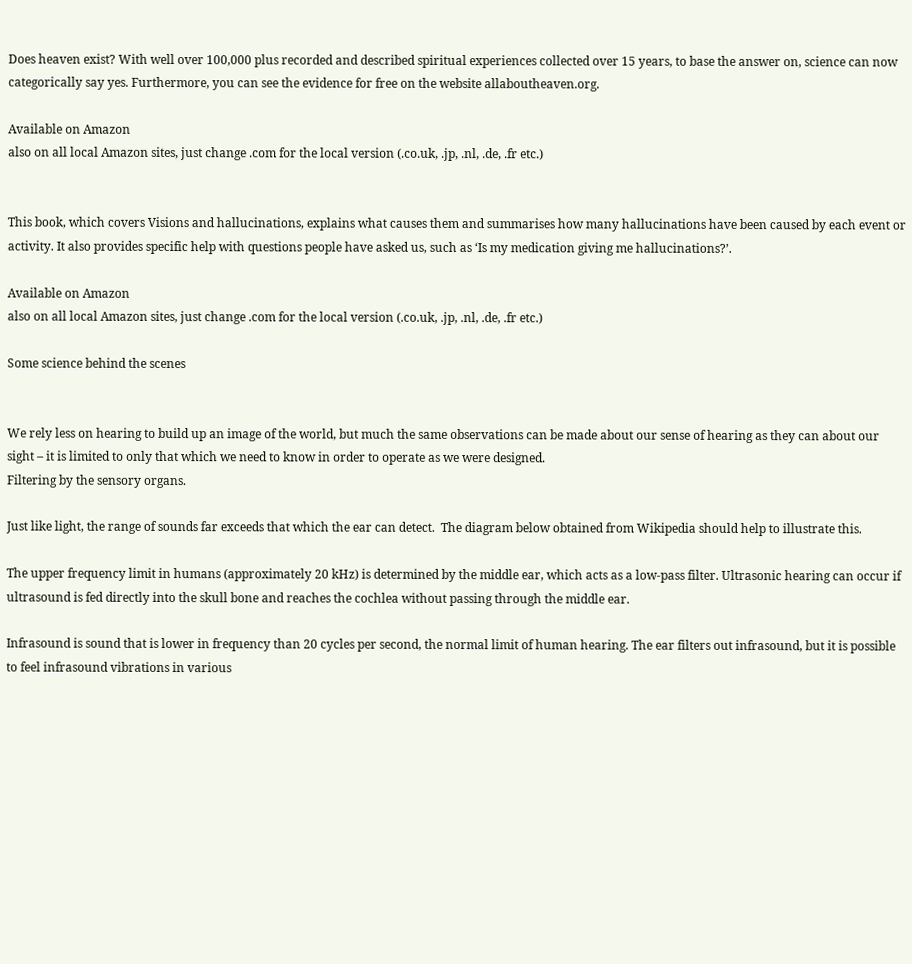Does heaven exist? With well over 100,000 plus recorded and described spiritual experiences collected over 15 years, to base the answer on, science can now categorically say yes. Furthermore, you can see the evidence for free on the website allaboutheaven.org.

Available on Amazon
also on all local Amazon sites, just change .com for the local version (.co.uk, .jp, .nl, .de, .fr etc.)


This book, which covers Visions and hallucinations, explains what causes them and summarises how many hallucinations have been caused by each event or activity. It also provides specific help with questions people have asked us, such as ‘Is my medication giving me hallucinations?’.

Available on Amazon
also on all local Amazon sites, just change .com for the local version (.co.uk, .jp, .nl, .de, .fr etc.)

Some science behind the scenes


We rely less on hearing to build up an image of the world, but much the same observations can be made about our sense of hearing as they can about our sight – it is limited to only that which we need to know in order to operate as we were designed.
Filtering by the sensory organs.

Just like light, the range of sounds far exceeds that which the ear can detect.  The diagram below obtained from Wikipedia should help to illustrate this.

The upper frequency limit in humans (approximately 20 kHz) is determined by the middle ear, which acts as a low-pass filter. Ultrasonic hearing can occur if ultrasound is fed directly into the skull bone and reaches the cochlea without passing through the middle ear.

Infrasound is sound that is lower in frequency than 20 cycles per second, the normal limit of human hearing. The ear filters out infrasound, but it is possible to feel infrasound vibrations in various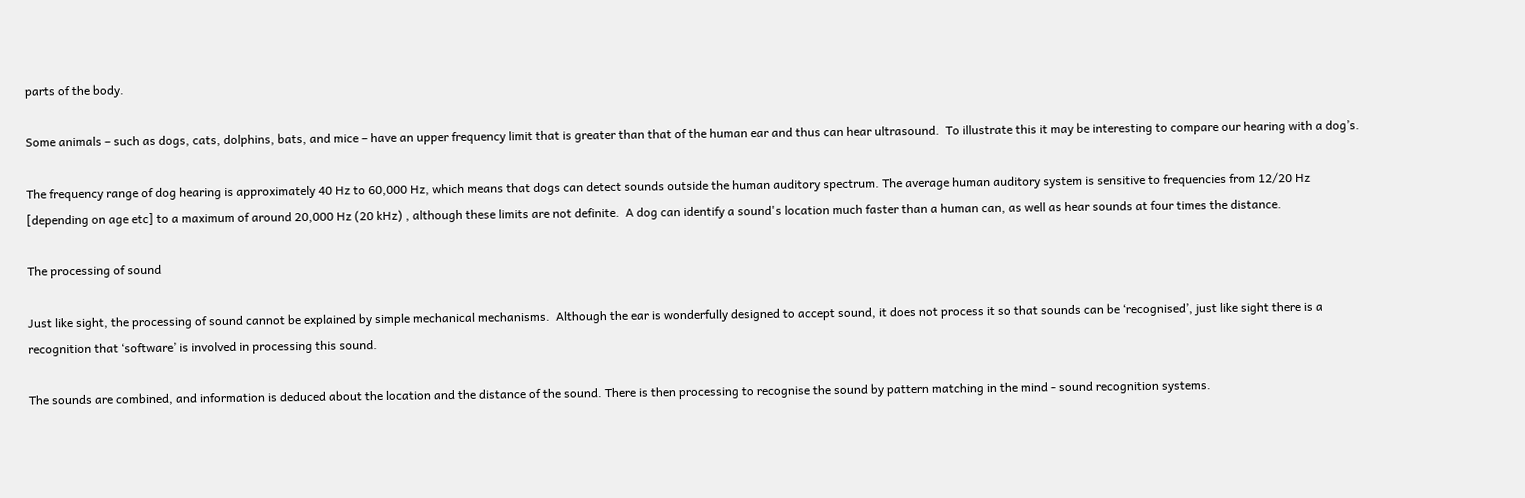parts of the body.

Some animals – such as dogs, cats, dolphins, bats, and mice – have an upper frequency limit that is greater than that of the human ear and thus can hear ultrasound.  To illustrate this it may be interesting to compare our hearing with a dog’s.

The frequency range of dog hearing is approximately 40 Hz to 60,000 Hz, which means that dogs can detect sounds outside the human auditory spectrum. The average human auditory system is sensitive to frequencies from 12/20 Hz [depending on age etc] to a maximum of around 20,000 Hz (20 kHz) , although these limits are not definite.  A dog can identify a sound's location much faster than a human can, as well as hear sounds at four times the distance.

The processing of sound

Just like sight, the processing of sound cannot be explained by simple mechanical mechanisms.  Although the ear is wonderfully designed to accept sound, it does not process it so that sounds can be ‘recognised’, just like sight there is a recognition that ‘software’ is involved in processing this sound.

The sounds are combined, and information is deduced about the location and the distance of the sound. There is then processing to recognise the sound by pattern matching in the mind - sound recognition systems.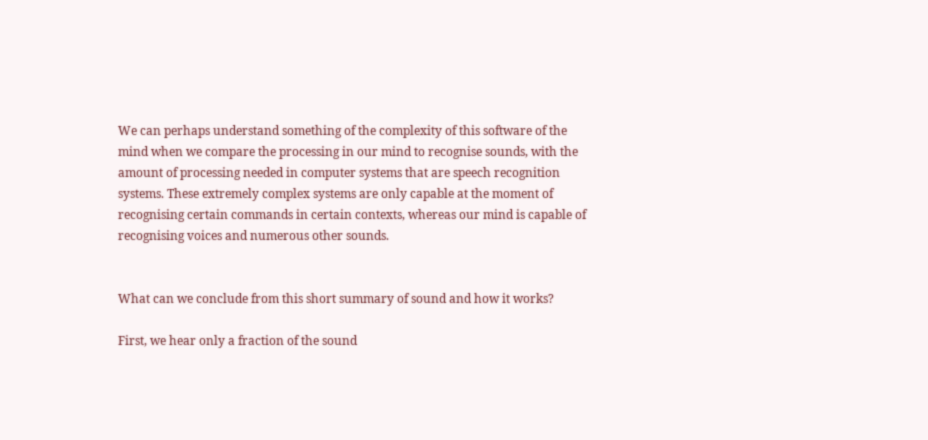We can perhaps understand something of the complexity of this software of the mind when we compare the processing in our mind to recognise sounds, with the amount of processing needed in computer systems that are speech recognition systems. These extremely complex systems are only capable at the moment of recognising certain commands in certain contexts, whereas our mind is capable of recognising voices and numerous other sounds.


What can we conclude from this short summary of sound and how it works?

First, we hear only a fraction of the sound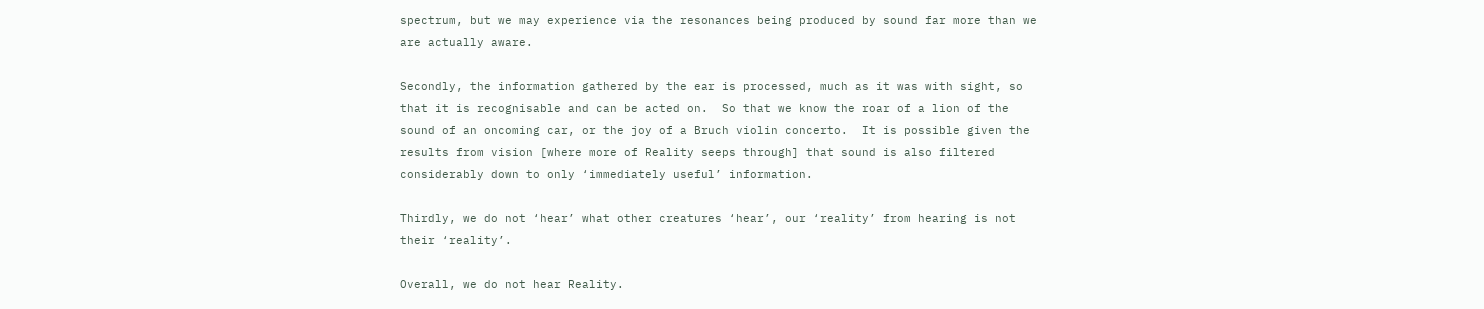spectrum, but we may experience via the resonances being produced by sound far more than we are actually aware.

Secondly, the information gathered by the ear is processed, much as it was with sight, so that it is recognisable and can be acted on.  So that we know the roar of a lion of the sound of an oncoming car, or the joy of a Bruch violin concerto.  It is possible given the results from vision [where more of Reality seeps through] that sound is also filtered considerably down to only ‘immediately useful’ information.

Thirdly, we do not ‘hear’ what other creatures ‘hear’, our ‘reality’ from hearing is not their ‘reality’.

Overall, we do not hear Reality.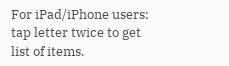For iPad/iPhone users: tap letter twice to get list of items.